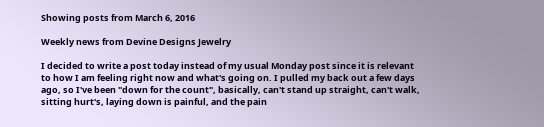Showing posts from March 6, 2016

Weekly news from Devine Designs Jewelry

I decided to write a post today instead of my usual Monday post since it is relevant to how I am feeling right now and what's going on. I pulled my back out a few days ago, so I've been "down for the count", basically, can't stand up straight, can't walk, sitting hurt's, laying down is painful, and the pain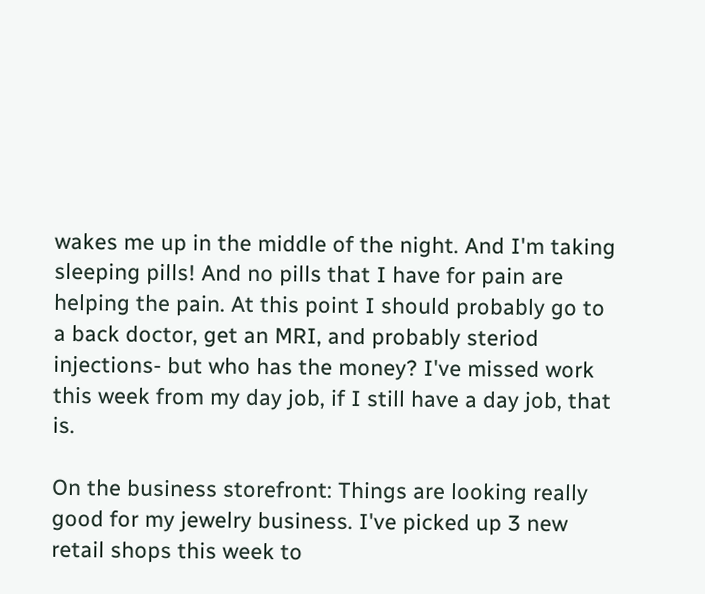wakes me up in the middle of the night. And I'm taking sleeping pills! And no pills that I have for pain are helping the pain. At this point I should probably go to a back doctor, get an MRI, and probably steriod injections- but who has the money? I've missed work this week from my day job, if I still have a day job, that is.

On the business storefront: Things are looking really good for my jewelry business. I've picked up 3 new retail shops this week to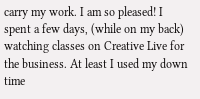carry my work. I am so pleased! I spent a few days, (while on my back) watching classes on Creative Live for the business. At least I used my down time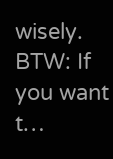wisely. BTW: If you want t…